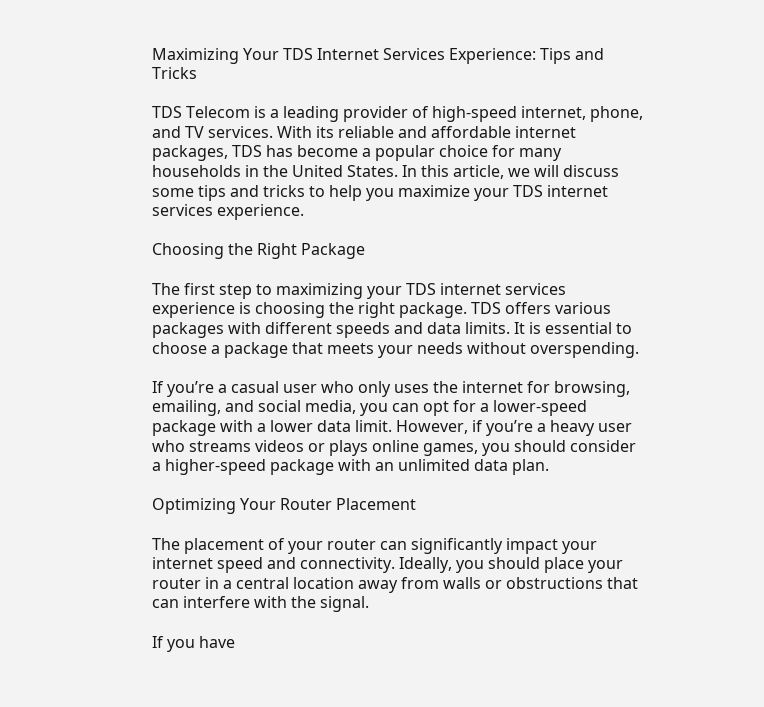Maximizing Your TDS Internet Services Experience: Tips and Tricks

TDS Telecom is a leading provider of high-speed internet, phone, and TV services. With its reliable and affordable internet packages, TDS has become a popular choice for many households in the United States. In this article, we will discuss some tips and tricks to help you maximize your TDS internet services experience.

Choosing the Right Package

The first step to maximizing your TDS internet services experience is choosing the right package. TDS offers various packages with different speeds and data limits. It is essential to choose a package that meets your needs without overspending.

If you’re a casual user who only uses the internet for browsing, emailing, and social media, you can opt for a lower-speed package with a lower data limit. However, if you’re a heavy user who streams videos or plays online games, you should consider a higher-speed package with an unlimited data plan.

Optimizing Your Router Placement

The placement of your router can significantly impact your internet speed and connectivity. Ideally, you should place your router in a central location away from walls or obstructions that can interfere with the signal.

If you have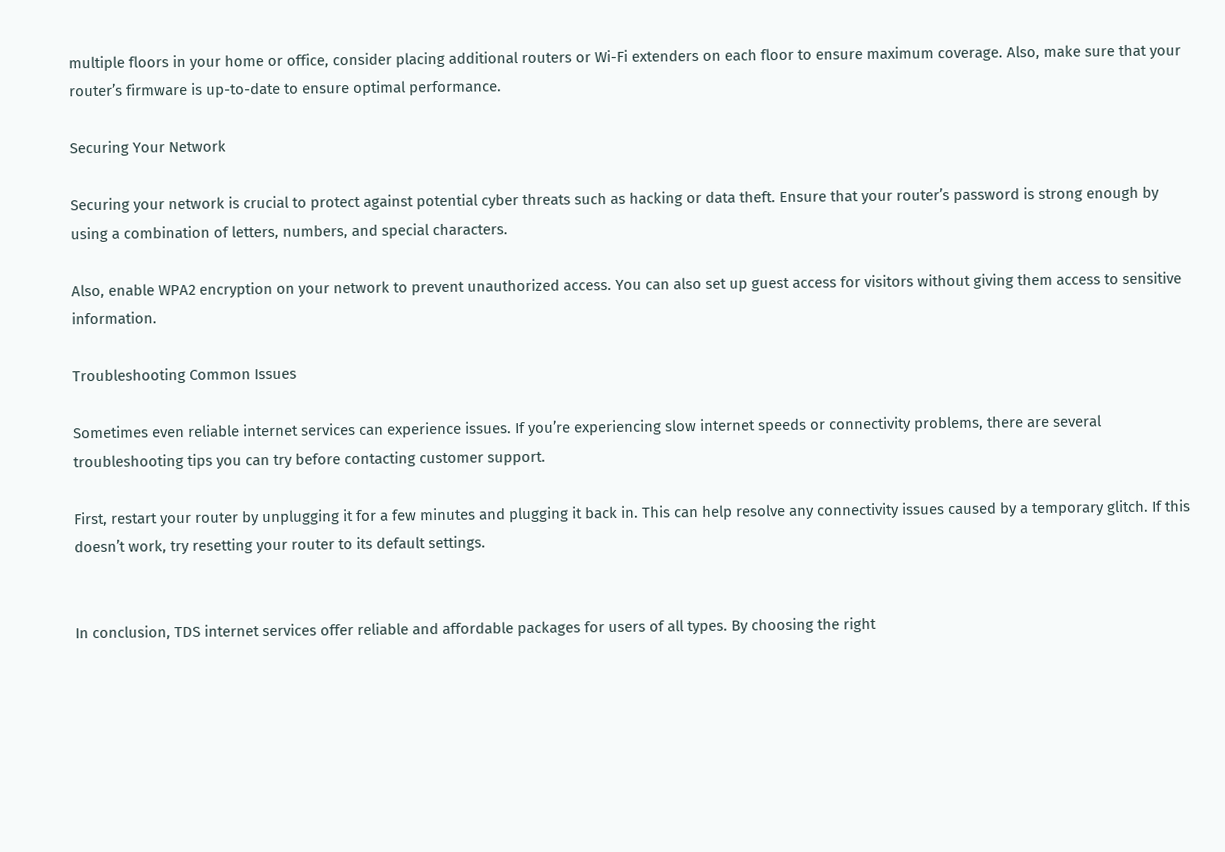multiple floors in your home or office, consider placing additional routers or Wi-Fi extenders on each floor to ensure maximum coverage. Also, make sure that your router’s firmware is up-to-date to ensure optimal performance.

Securing Your Network

Securing your network is crucial to protect against potential cyber threats such as hacking or data theft. Ensure that your router’s password is strong enough by using a combination of letters, numbers, and special characters.

Also, enable WPA2 encryption on your network to prevent unauthorized access. You can also set up guest access for visitors without giving them access to sensitive information.

Troubleshooting Common Issues

Sometimes even reliable internet services can experience issues. If you’re experiencing slow internet speeds or connectivity problems, there are several troubleshooting tips you can try before contacting customer support.

First, restart your router by unplugging it for a few minutes and plugging it back in. This can help resolve any connectivity issues caused by a temporary glitch. If this doesn’t work, try resetting your router to its default settings.


In conclusion, TDS internet services offer reliable and affordable packages for users of all types. By choosing the right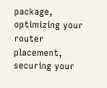package, optimizing your router placement, securing your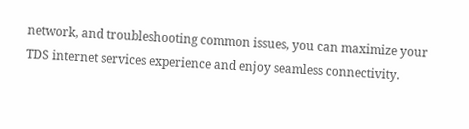network, and troubleshooting common issues, you can maximize your TDS internet services experience and enjoy seamless connectivity.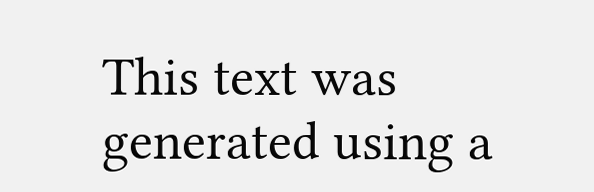This text was generated using a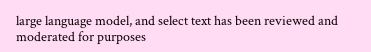large language model, and select text has been reviewed and moderated for purposes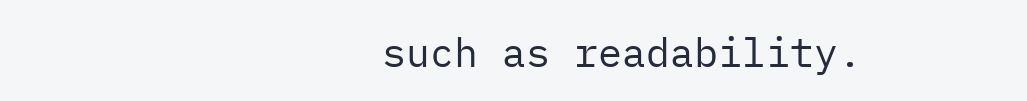such as readability.